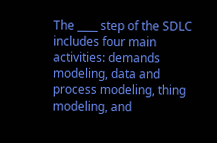The ____ step of the SDLC includes four main activities: demands modeling, data and process modeling, thing modeling, and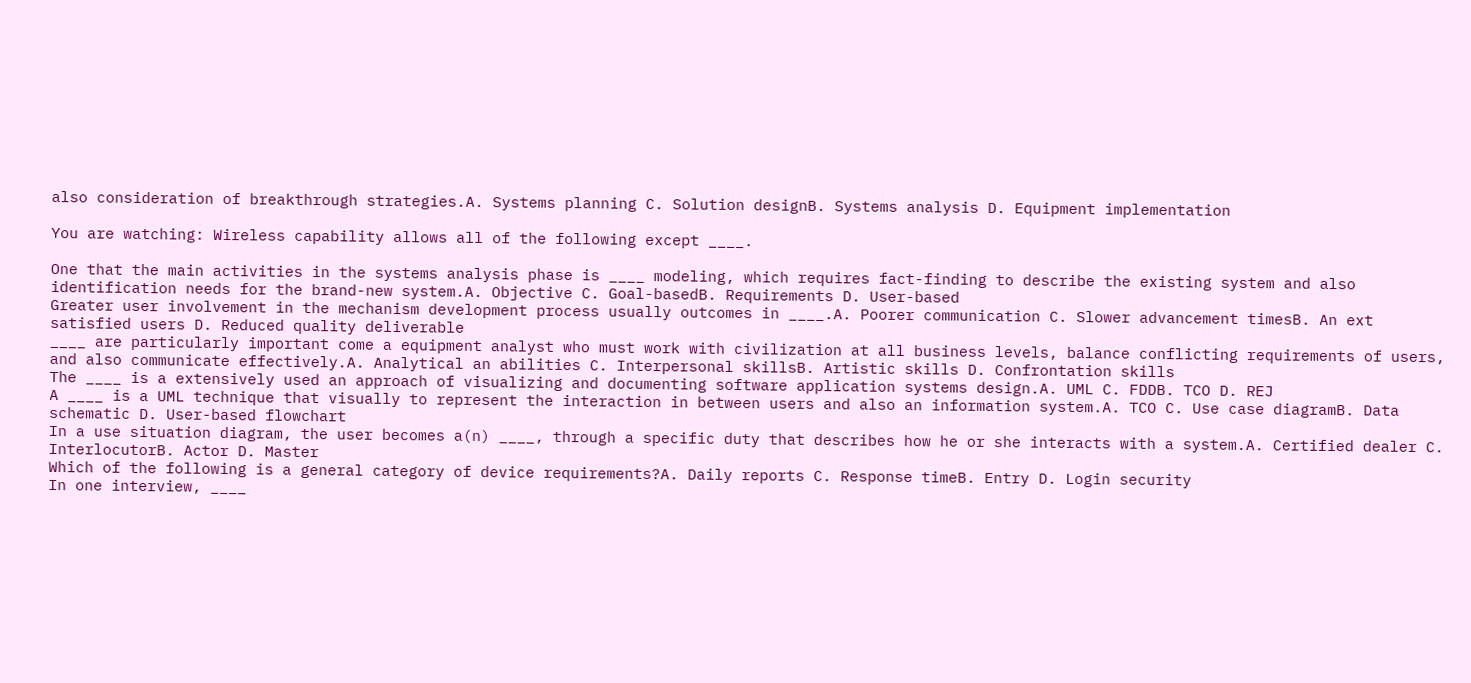also consideration of breakthrough strategies.A. Systems planning C. Solution designB. Systems analysis D. Equipment implementation

You are watching: Wireless capability allows all of the following except ____.

One that the main activities in the systems analysis phase is ____ modeling, which requires fact-finding to describe the existing system and also identification needs for the brand-new system.A. Objective C. Goal-basedB. Requirements D. User-based
Greater user involvement in the mechanism development process usually outcomes in ____.A. Poorer communication C. Slower advancement timesB. An ext satisfied users D. Reduced quality deliverable
____ are particularly important come a equipment analyst who must work with civilization at all business levels, balance conflicting requirements of users, and also communicate effectively.A. Analytical an abilities C. Interpersonal skillsB. Artistic skills D. Confrontation skills
The ____ is a extensively used an approach of visualizing and documenting software application systems design.A. UML C. FDDB. TCO D. REJ
A ____ is a UML technique that visually to represent the interaction in between users and also an information system.A. TCO C. Use case diagramB. Data schematic D. User-based flowchart
In a use situation diagram, the user becomes a(n) ____, through a specific duty that describes how he or she interacts with a system.A. Certified dealer C. InterlocutorB. Actor D. Master
Which of the following is a general category of device requirements?A. Daily reports C. Response timeB. Entry D. Login security
In one interview, ____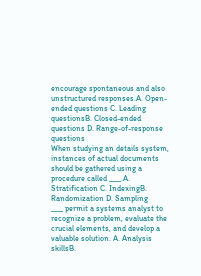encourage spontaneous and also unstructured responses.A. Open-ended questions C. Leading questionsB. Closed-ended questions D. Range-of-response questions
When studying an details system, instances of actual documents should be gathered using a procedure called ____.A. Stratification C. IndexingB. Randomization D. Sampling
____ permit a systems analyst to recognize a problem, evaluate the crucial elements, and develop a valuable solution. A. Analysis skillsB.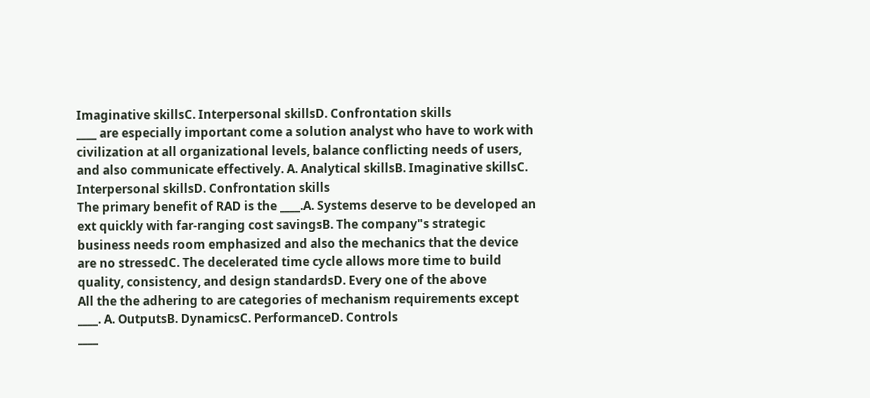Imaginative skillsC. Interpersonal skillsD. Confrontation skills
____ are especially important come a solution analyst who have to work with civilization at all organizational levels, balance conflicting needs of users, and also communicate effectively. A. Analytical skillsB. Imaginative skillsC. Interpersonal skillsD. Confrontation skills
The primary benefit of RAD is the ____.A. Systems deserve to be developed an ext quickly with far-ranging cost savingsB. The company"s strategic business needs room emphasized and also the mechanics that the device are no stressedC. The decelerated time cycle allows more time to build quality, consistency, and design standardsD. Every one of the above
All the the adhering to are categories of mechanism requirements except ____. A. OutputsB. DynamicsC. PerformanceD. Controls
____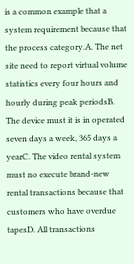is a common example that a system requirement because that the process category.A. The net site need to report virtual volume statistics every four hours and hourly during peak periodsB. The device must it is in operated seven days a week, 365 days a yearC. The video rental system must no execute brand-new rental transactions because that customers who have overdue tapesD. All transactions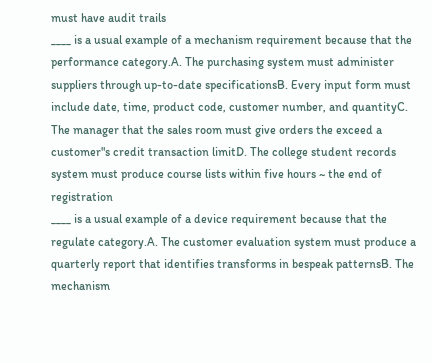must have audit trails
____ is a usual example of a mechanism requirement because that the performance category.A. The purchasing system must administer suppliers through up-to-date specificationsB. Every input form must include date, time, product code, customer number, and quantityC. The manager that the sales room must give orders the exceed a customer"s credit transaction limitD. The college student records system must produce course lists within five hours ~ the end of registration
____ is a usual example of a device requirement because that the regulate category.A. The customer evaluation system must produce a quarterly report that identifies transforms in bespeak patternsB. The mechanism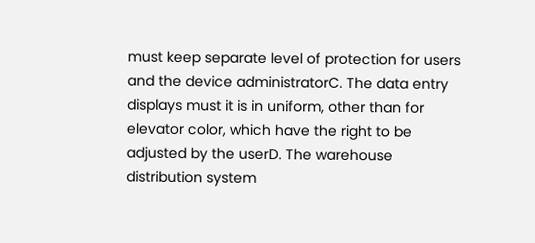must keep separate level of protection for users and the device administratorC. The data entry displays must it is in uniform, other than for elevator color, which have the right to be adjusted by the userD. The warehouse distribution system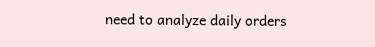need to analyze daily orders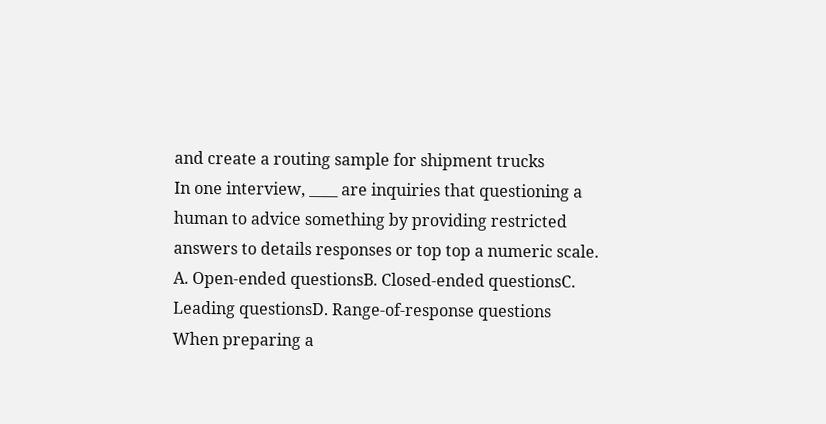and create a routing sample for shipment trucks
In one interview, ____ are inquiries that questioning a human to advice something by providing restricted answers to details responses or top top a numeric scale. A. Open-ended questionsB. Closed-ended questionsC. Leading questionsD. Range-of-response questions
When preparing a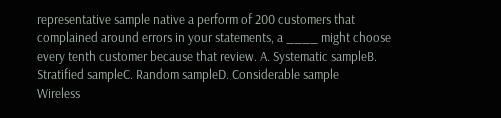representative sample native a perform of 200 customers that complained around errors in your statements, a ____ might choose every tenth customer because that review. A. Systematic sampleB. Stratified sampleC. Random sampleD. Considerable sample
Wireless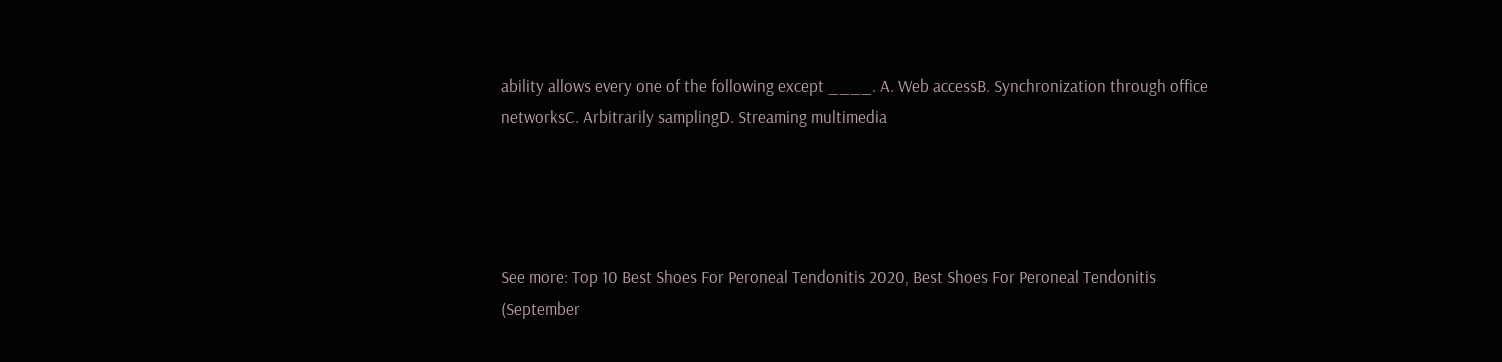ability allows every one of the following except ____. A. Web accessB. Synchronization through office networksC. Arbitrarily samplingD. Streaming multimedia




See more: Top 10 Best Shoes For Peroneal Tendonitis 2020, Best Shoes For Peroneal Tendonitis (September